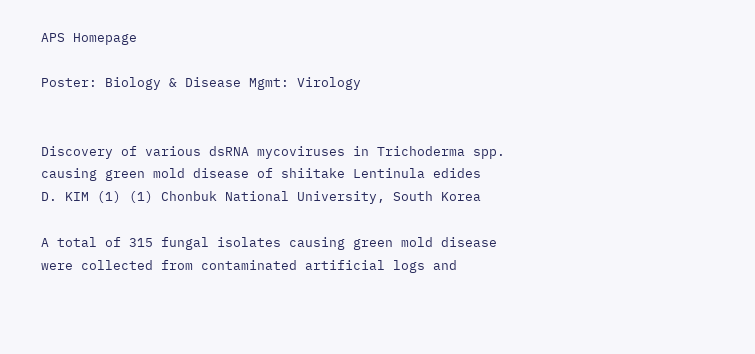APS Homepage

Poster: Biology & Disease Mgmt: Virology


Discovery of various dsRNA mycoviruses in Trichoderma spp. causing green mold disease of shiitake Lentinula edides
D. KIM (1) (1) Chonbuk National University, South Korea

A total of 315 fungal isolates causing green mold disease were collected from contaminated artificial logs and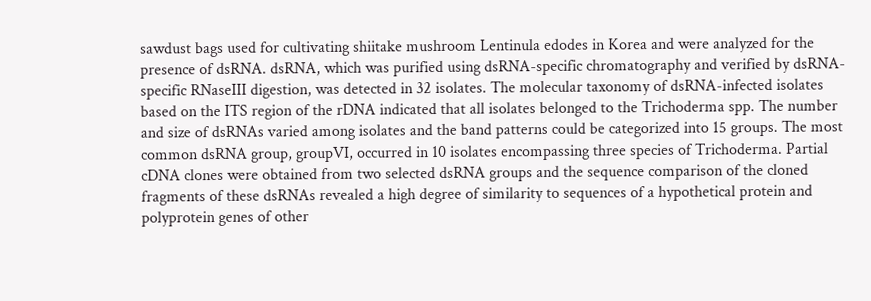sawdust bags used for cultivating shiitake mushroom Lentinula edodes in Korea and were analyzed for the presence of dsRNA. dsRNA, which was purified using dsRNA-specific chromatography and verified by dsRNA-specific RNaseIII digestion, was detected in 32 isolates. The molecular taxonomy of dsRNA-infected isolates based on the ITS region of the rDNA indicated that all isolates belonged to the Trichoderma spp. The number and size of dsRNAs varied among isolates and the band patterns could be categorized into 15 groups. The most common dsRNA group, groupVI, occurred in 10 isolates encompassing three species of Trichoderma. Partial cDNA clones were obtained from two selected dsRNA groups and the sequence comparison of the cloned fragments of these dsRNAs revealed a high degree of similarity to sequences of a hypothetical protein and polyprotein genes of other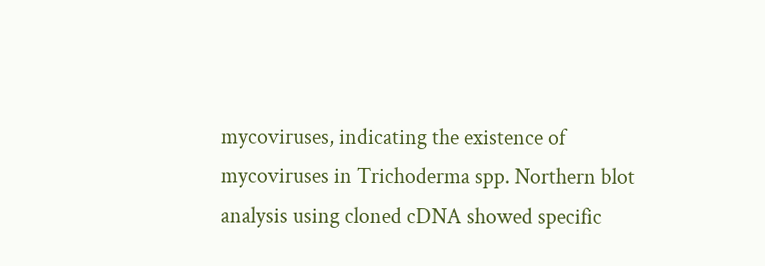mycoviruses, indicating the existence of mycoviruses in Trichoderma spp. Northern blot analysis using cloned cDNA showed specific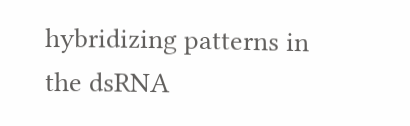hybridizing patterns in the dsRNA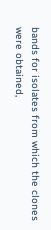bands for isolates from which the clones were obtained,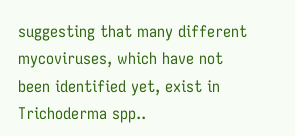suggesting that many different mycoviruses, which have not been identified yet, exist in Trichoderma spp..